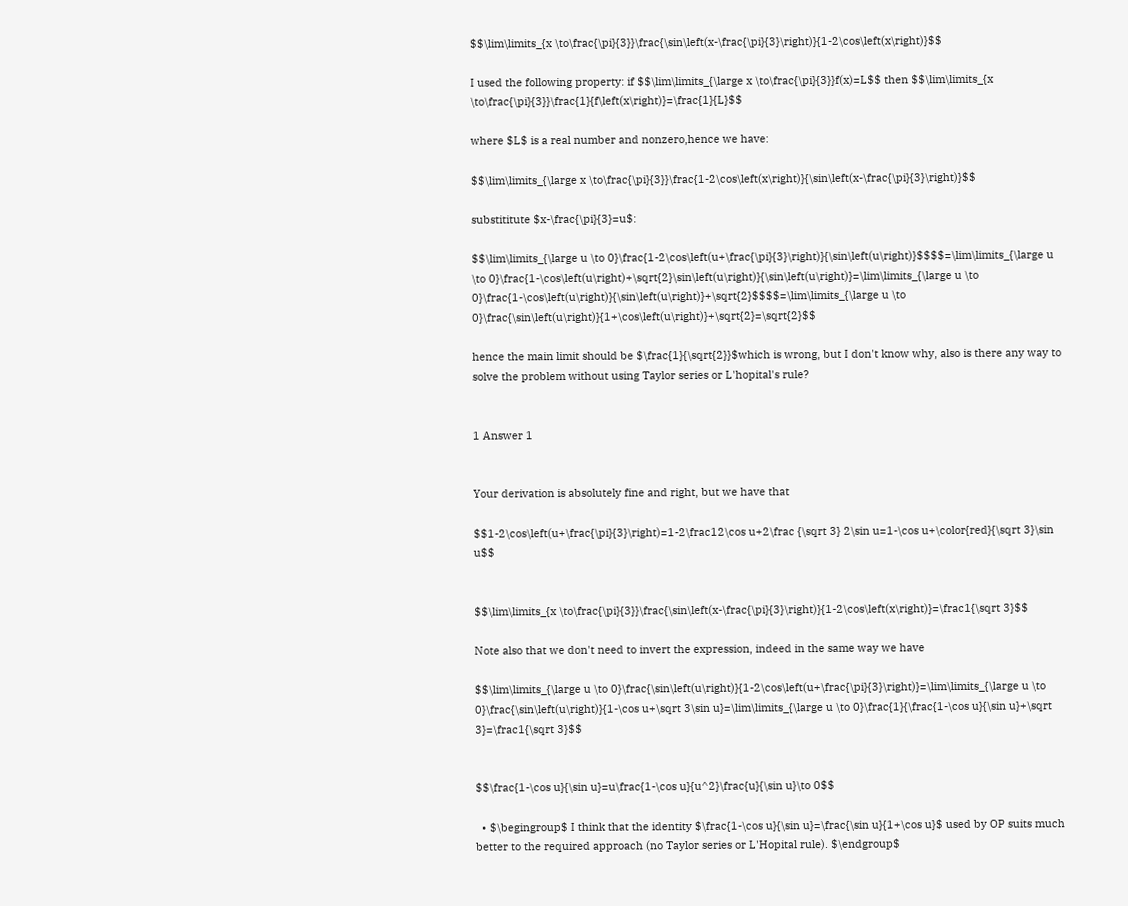$$\lim\limits_{x \to\frac{\pi}{3}}\frac{\sin\left(x-\frac{\pi}{3}\right)}{1-2\cos\left(x\right)}$$

I used the following property: if $$\lim\limits_{\large x \to\frac{\pi}{3}}f(x)=L$$ then $$\lim\limits_{x \to\frac{\pi}{3}}\frac{1}{f\left(x\right)}=\frac{1}{L}$$

where $L$ is a real number and nonzero,hence we have:

$$\lim\limits_{\large x \to\frac{\pi}{3}}\frac{1-2\cos\left(x\right)}{\sin\left(x-\frac{\pi}{3}\right)}$$

substititute $x-\frac{\pi}{3}=u$:

$$\lim\limits_{\large u \to 0}\frac{1-2\cos\left(u+\frac{\pi}{3}\right)}{\sin\left(u\right)}$$$$=\lim\limits_{\large u \to 0}\frac{1-\cos\left(u\right)+\sqrt{2}\sin\left(u\right)}{\sin\left(u\right)}=\lim\limits_{\large u \to 0}\frac{1-\cos\left(u\right)}{\sin\left(u\right)}+\sqrt{2}$$$$=\lim\limits_{\large u \to 0}\frac{\sin\left(u\right)}{1+\cos\left(u\right)}+\sqrt{2}=\sqrt{2}$$

hence the main limit should be $\frac{1}{\sqrt{2}}$which is wrong, but I don't know why, also is there any way to solve the problem without using Taylor series or L'hopital's rule?


1 Answer 1


Your derivation is absolutely fine and right, but we have that

$$1-2\cos\left(u+\frac{\pi}{3}\right)=1-2\frac12\cos u+2\frac {\sqrt 3} 2\sin u=1-\cos u+\color{red}{\sqrt 3}\sin u$$


$$\lim\limits_{x \to\frac{\pi}{3}}\frac{\sin\left(x-\frac{\pi}{3}\right)}{1-2\cos\left(x\right)}=\frac1{\sqrt 3}$$

Note also that we don't need to invert the expression, indeed in the same way we have

$$\lim\limits_{\large u \to 0}\frac{\sin\left(u\right)}{1-2\cos\left(u+\frac{\pi}{3}\right)}=\lim\limits_{\large u \to 0}\frac{\sin\left(u\right)}{1-\cos u+\sqrt 3\sin u}=\lim\limits_{\large u \to 0}\frac{1}{\frac{1-\cos u}{\sin u}+\sqrt 3}=\frac1{\sqrt 3}$$


$$\frac{1-\cos u}{\sin u}=u\frac{1-\cos u}{u^2}\frac{u}{\sin u}\to 0$$

  • $\begingroup$ I think that the identity $\frac{1-\cos u}{\sin u}=\frac{\sin u}{1+\cos u}$ used by OP suits much better to the required approach (no Taylor series or L'Hopital rule). $\endgroup$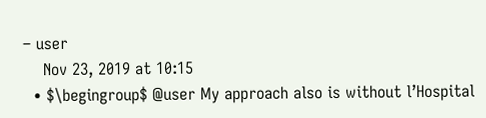– user
    Nov 23, 2019 at 10:15
  • $\begingroup$ @user My approach also is without l’Hospital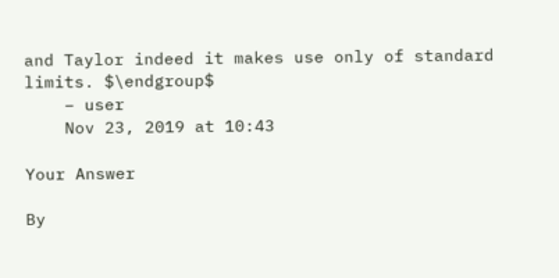and Taylor indeed it makes use only of standard limits. $\endgroup$
    – user
    Nov 23, 2019 at 10:43

Your Answer

By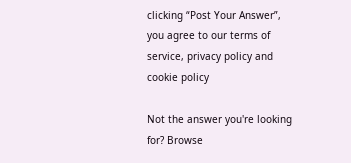clicking “Post Your Answer”, you agree to our terms of service, privacy policy and cookie policy

Not the answer you're looking for? Browse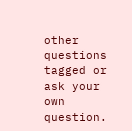other questions tagged or ask your own question.